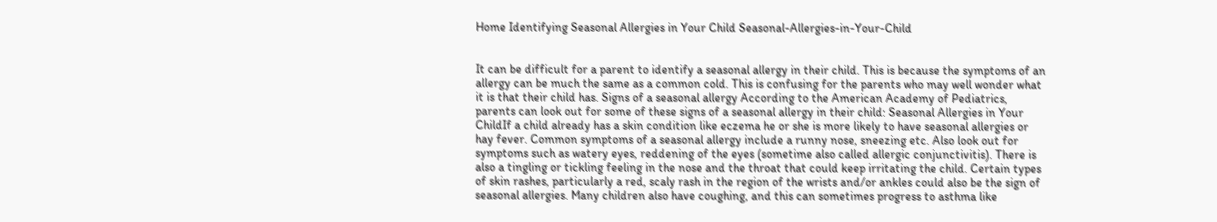Home Identifying Seasonal Allergies in Your Child Seasonal-Allergies-in-Your-Child


It can be difficult for a parent to identify a seasonal allergy in their child. This is because the symptoms of an allergy can be much the same as a common cold. This is confusing for the parents who may well wonder what it is that their child has. Signs of a seasonal allergy According to the American Academy of Pediatrics, parents can look out for some of these signs of a seasonal allergy in their child: Seasonal Allergies in Your ChildIf a child already has a skin condition like eczema he or she is more likely to have seasonal allergies or hay fever. Common symptoms of a seasonal allergy include a runny nose, sneezing etc. Also look out for symptoms such as watery eyes, reddening of the eyes (sometime also called allergic conjunctivitis). There is also a tingling or tickling feeling in the nose and the throat that could keep irritating the child. Certain types of skin rashes, particularly a red, scaly rash in the region of the wrists and/or ankles could also be the sign of seasonal allergies. Many children also have coughing, and this can sometimes progress to asthma like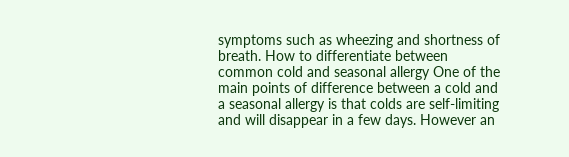symptoms such as wheezing and shortness of breath. How to differentiate between common cold and seasonal allergy One of the main points of difference between a cold and a seasonal allergy is that colds are self-limiting and will disappear in a few days. However an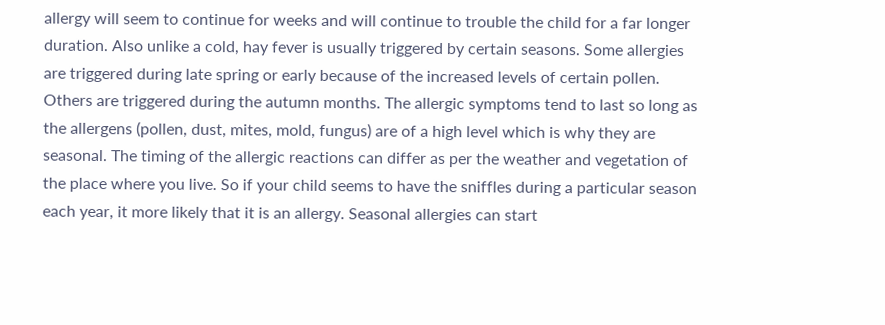allergy will seem to continue for weeks and will continue to trouble the child for a far longer duration. Also unlike a cold, hay fever is usually triggered by certain seasons. Some allergies are triggered during late spring or early because of the increased levels of certain pollen. Others are triggered during the autumn months. The allergic symptoms tend to last so long as the allergens (pollen, dust, mites, mold, fungus) are of a high level which is why they are seasonal. The timing of the allergic reactions can differ as per the weather and vegetation of the place where you live. So if your child seems to have the sniffles during a particular season each year, it more likely that it is an allergy. Seasonal allergies can start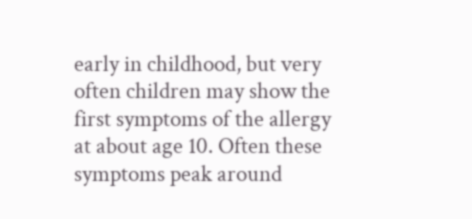early in childhood, but very often children may show the first symptoms of the allergy at about age 10. Often these symptoms peak around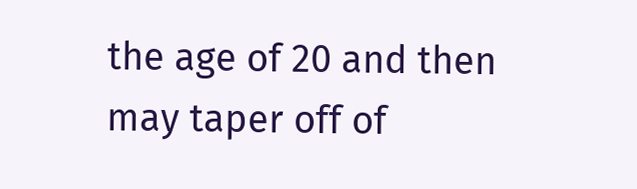the age of 20 and then may taper off of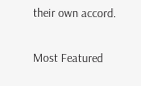their own accord.

Most Featured